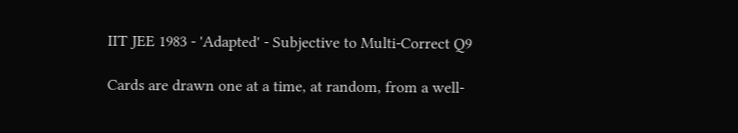IIT JEE 1983 - 'Adapted' - Subjective to Multi-Correct Q9

Cards are drawn one at a time, at random, from a well-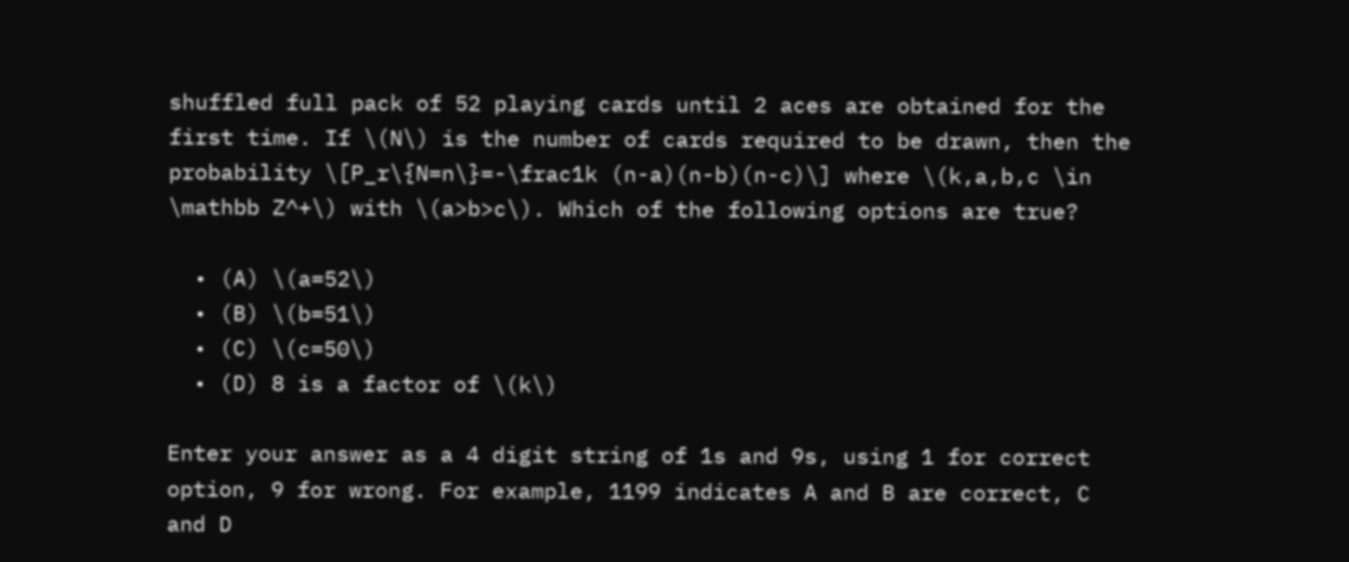shuffled full pack of 52 playing cards until 2 aces are obtained for the first time. If \(N\) is the number of cards required to be drawn, then the probability \[P_r\{N=n\}=-\frac1k (n-a)(n-b)(n-c)\] where \(k,a,b,c \in \mathbb Z^+\) with \(a>b>c\). Which of the following options are true?

  • (A) \(a=52\)
  • (B) \(b=51\)
  • (C) \(c=50\)
  • (D) 8 is a factor of \(k\)

Enter your answer as a 4 digit string of 1s and 9s, using 1 for correct option, 9 for wrong. For example, 1199 indicates A and B are correct, C and D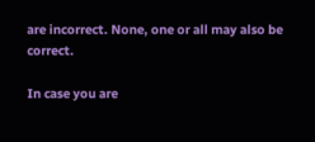are incorrect. None, one or all may also be correct.

In case you are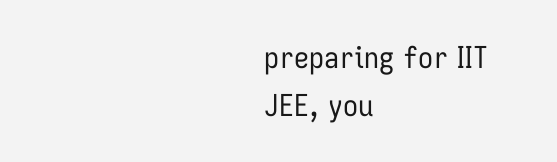preparing for IIT JEE, you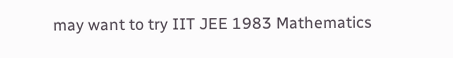may want to try IIT JEE 1983 Mathematics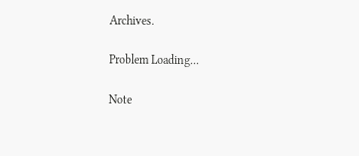Archives.

Problem Loading...

Note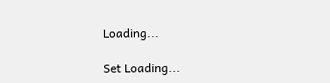Loading...

Set Loading...